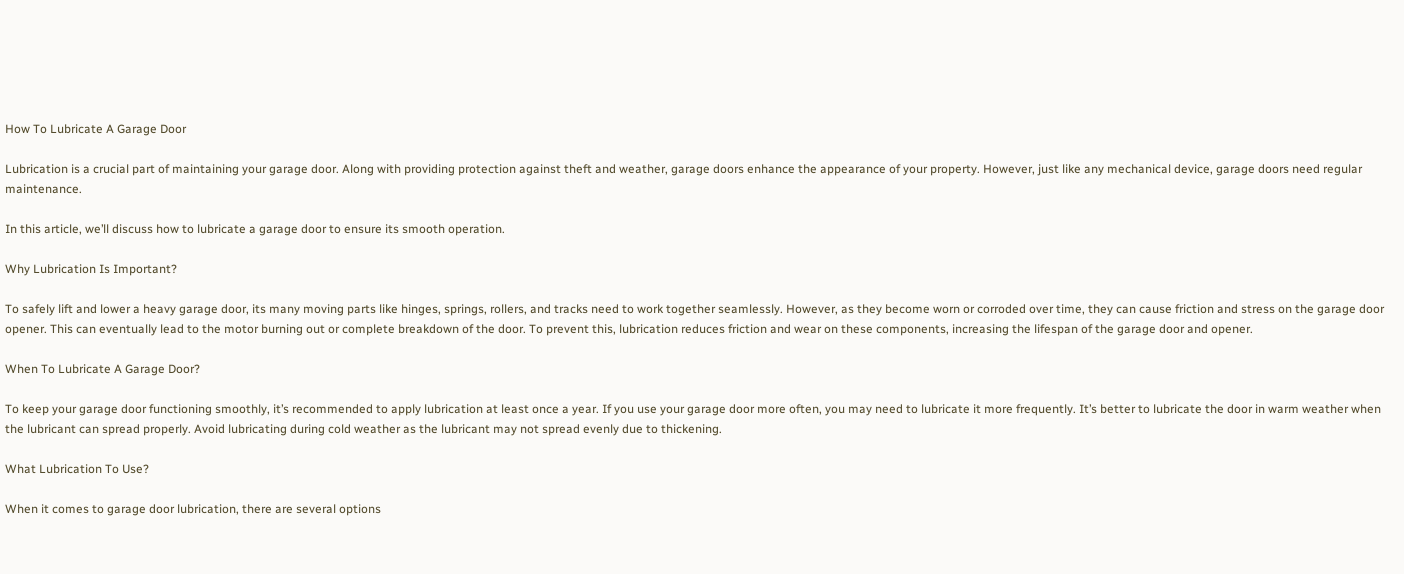How To Lubricate A Garage Door

Lubrication is a crucial part of maintaining your garage door. Along with providing protection against theft and weather, garage doors enhance the appearance of your property. However, just like any mechanical device, garage doors need regular maintenance.

In this article, we’ll discuss how to lubricate a garage door to ensure its smooth operation.

Why Lubrication Is Important?

To safely lift and lower a heavy garage door, its many moving parts like hinges, springs, rollers, and tracks need to work together seamlessly. However, as they become worn or corroded over time, they can cause friction and stress on the garage door opener. This can eventually lead to the motor burning out or complete breakdown of the door. To prevent this, lubrication reduces friction and wear on these components, increasing the lifespan of the garage door and opener.

When To Lubricate A Garage Door?

To keep your garage door functioning smoothly, it’s recommended to apply lubrication at least once a year. If you use your garage door more often, you may need to lubricate it more frequently. It’s better to lubricate the door in warm weather when the lubricant can spread properly. Avoid lubricating during cold weather as the lubricant may not spread evenly due to thickening.

What Lubrication To Use?

When it comes to garage door lubrication, there are several options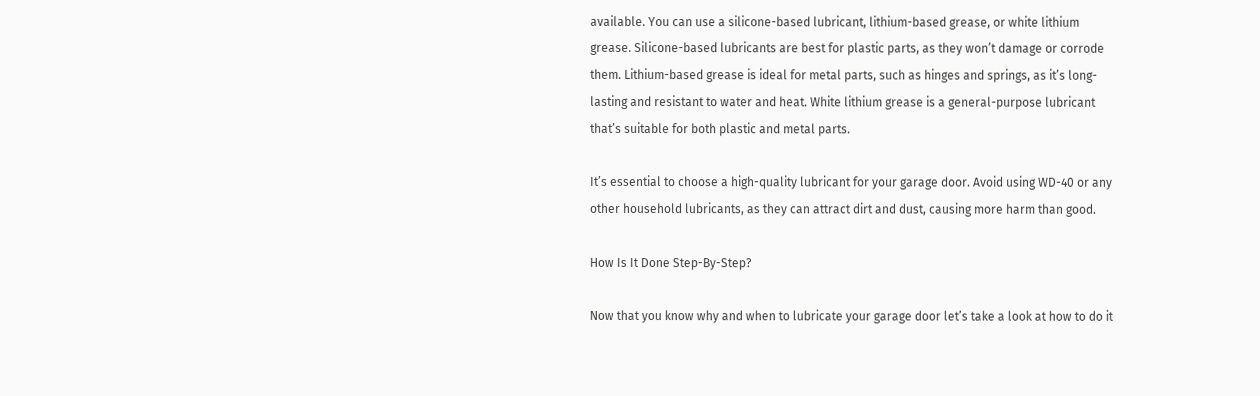available. You can use a silicone-based lubricant, lithium-based grease, or white lithium grease. Silicone-based lubricants are best for plastic parts, as they won’t damage or corrode them. Lithium-based grease is ideal for metal parts, such as hinges and springs, as it’s long-lasting and resistant to water and heat. White lithium grease is a general-purpose lubricant that’s suitable for both plastic and metal parts.

It’s essential to choose a high-quality lubricant for your garage door. Avoid using WD-40 or any other household lubricants, as they can attract dirt and dust, causing more harm than good.

How Is It Done Step-By-Step?

Now that you know why and when to lubricate your garage door let’s take a look at how to do it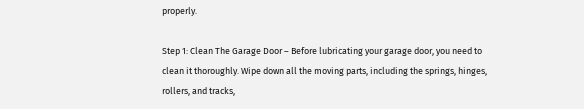properly.

Step 1: Clean The Garage Door – Before lubricating your garage door, you need to clean it thoroughly. Wipe down all the moving parts, including the springs, hinges, rollers, and tracks,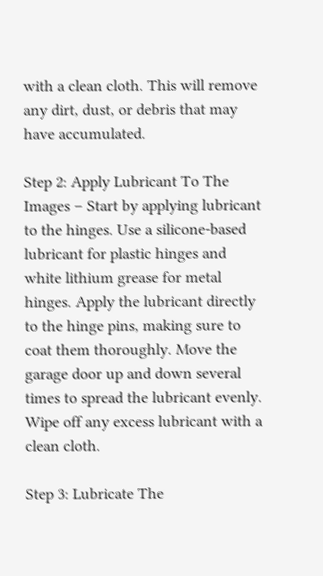with a clean cloth. This will remove any dirt, dust, or debris that may have accumulated.

Step 2: Apply Lubricant To The Images – Start by applying lubricant to the hinges. Use a silicone-based lubricant for plastic hinges and white lithium grease for metal hinges. Apply the lubricant directly to the hinge pins, making sure to coat them thoroughly. Move the garage door up and down several times to spread the lubricant evenly. Wipe off any excess lubricant with a clean cloth.

Step 3: Lubricate The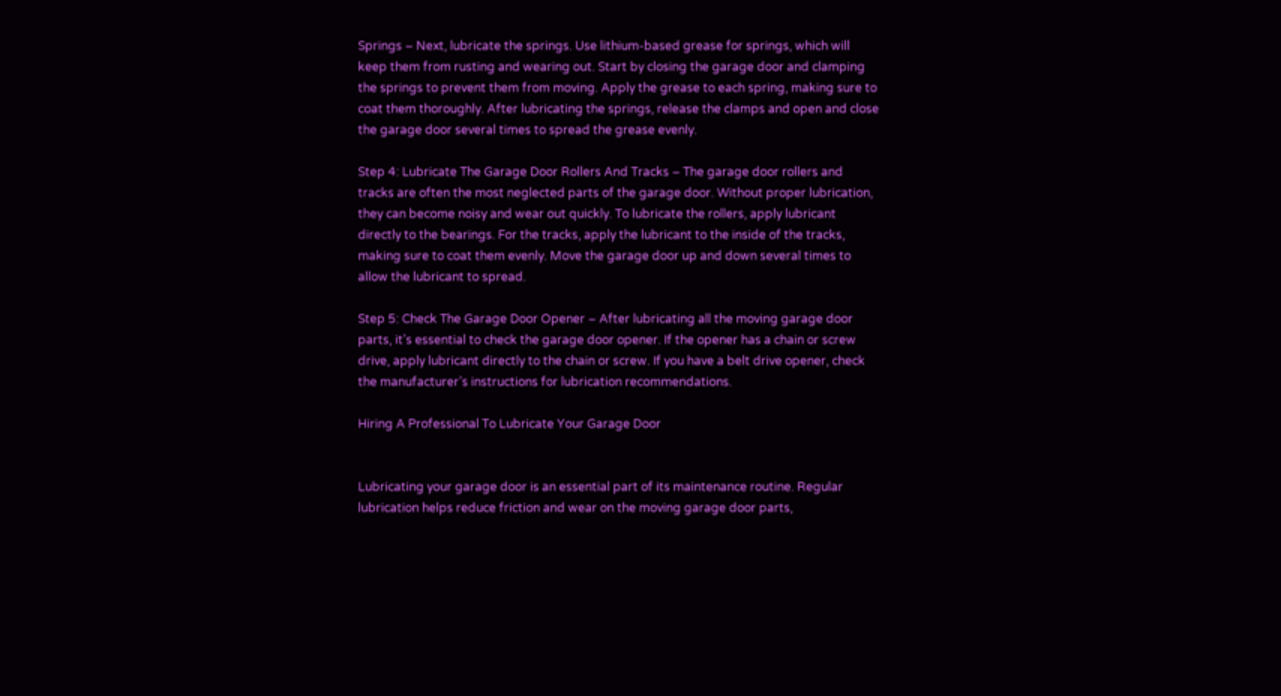Springs – Next, lubricate the springs. Use lithium-based grease for springs, which will keep them from rusting and wearing out. Start by closing the garage door and clamping the springs to prevent them from moving. Apply the grease to each spring, making sure to coat them thoroughly. After lubricating the springs, release the clamps and open and close the garage door several times to spread the grease evenly.

Step 4: Lubricate The Garage Door Rollers And Tracks – The garage door rollers and tracks are often the most neglected parts of the garage door. Without proper lubrication, they can become noisy and wear out quickly. To lubricate the rollers, apply lubricant directly to the bearings. For the tracks, apply the lubricant to the inside of the tracks, making sure to coat them evenly. Move the garage door up and down several times to allow the lubricant to spread.

Step 5: Check The Garage Door Opener – After lubricating all the moving garage door parts, it’s essential to check the garage door opener. If the opener has a chain or screw drive, apply lubricant directly to the chain or screw. If you have a belt drive opener, check the manufacturer’s instructions for lubrication recommendations.

Hiring A Professional To Lubricate Your Garage Door


Lubricating your garage door is an essential part of its maintenance routine. Regular lubrication helps reduce friction and wear on the moving garage door parts,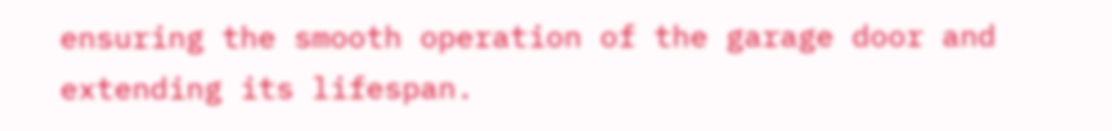ensuring the smooth operation of the garage door and extending its lifespan.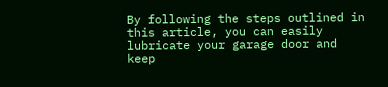By following the steps outlined in this article, you can easily lubricate your garage door and keep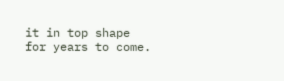it in top shape for years to come.